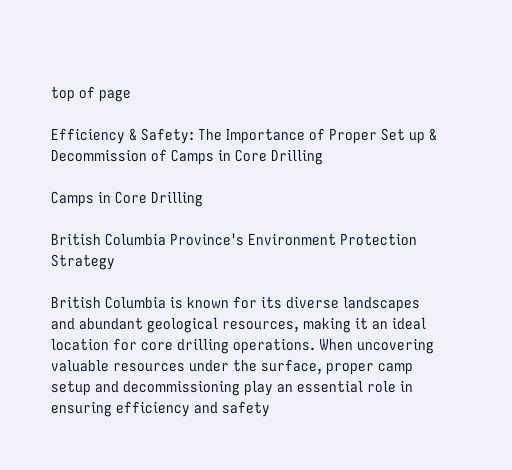top of page

Efficiency & Safety: The Importance of Proper Set up & Decommission of Camps in Core Drilling

Camps in Core Drilling

British Columbia Province's Environment Protection Strategy

British Columbia is known for its diverse landscapes and abundant geological resources, making it an ideal location for core drilling operations. When uncovering valuable resources under the surface, proper camp setup and decommissioning play an essential role in ensuring efficiency and safety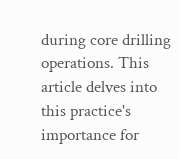during core drilling operations. This article delves into this practice's importance for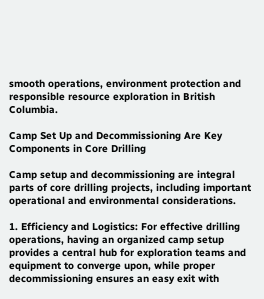smooth operations, environment protection and responsible resource exploration in British Columbia.

Camp Set Up and Decommissioning Are Key Components in Core Drilling

Camp setup and decommissioning are integral parts of core drilling projects, including important operational and environmental considerations.

1. Efficiency and Logistics: For effective drilling operations, having an organized camp setup provides a central hub for exploration teams and equipment to converge upon, while proper decommissioning ensures an easy exit with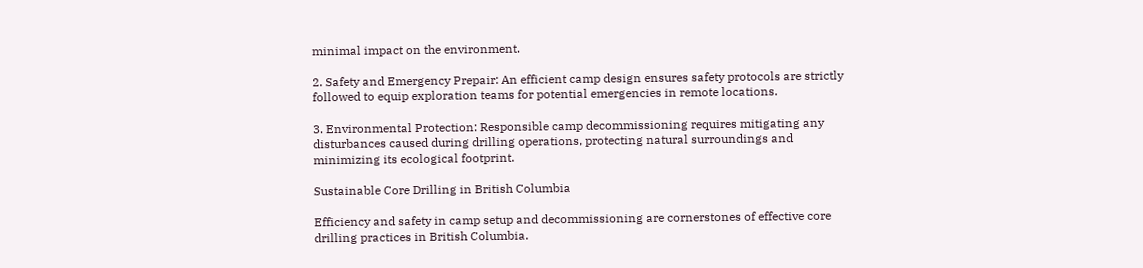minimal impact on the environment.

2. Safety and Emergency Prepair: An efficient camp design ensures safety protocols are strictly followed to equip exploration teams for potential emergencies in remote locations.

3. Environmental Protection: Responsible camp decommissioning requires mitigating any disturbances caused during drilling operations, protecting natural surroundings and minimizing its ecological footprint.

Sustainable Core Drilling in British Columbia

Efficiency and safety in camp setup and decommissioning are cornerstones of effective core drilling practices in British Columbia.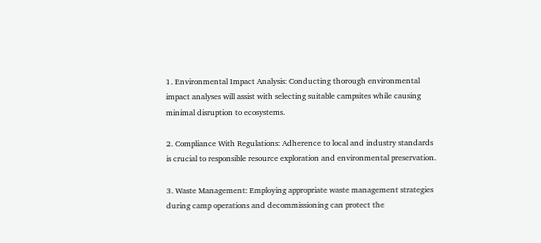1. Environmental Impact Analysis: Conducting thorough environmental impact analyses will assist with selecting suitable campsites while causing minimal disruption to ecosystems.

2. Compliance With Regulations: Adherence to local and industry standards is crucial to responsible resource exploration and environmental preservation.

3. Waste Management: Employing appropriate waste management strategies during camp operations and decommissioning can protect the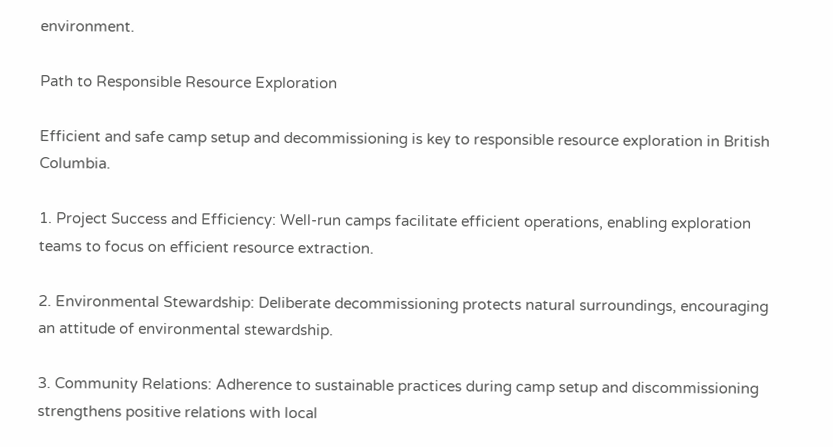environment.

Path to Responsible Resource Exploration

Efficient and safe camp setup and decommissioning is key to responsible resource exploration in British Columbia.

1. Project Success and Efficiency: Well-run camps facilitate efficient operations, enabling exploration teams to focus on efficient resource extraction.

2. Environmental Stewardship: Deliberate decommissioning protects natural surroundings, encouraging an attitude of environmental stewardship.

3. Community Relations: Adherence to sustainable practices during camp setup and discommissioning strengthens positive relations with local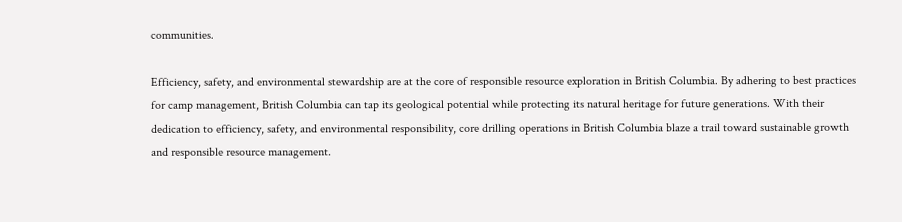communities.

Efficiency, safety, and environmental stewardship are at the core of responsible resource exploration in British Columbia. By adhering to best practices for camp management, British Columbia can tap its geological potential while protecting its natural heritage for future generations. With their dedication to efficiency, safety, and environmental responsibility, core drilling operations in British Columbia blaze a trail toward sustainable growth and responsible resource management.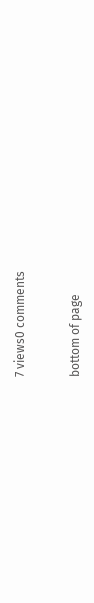7 views0 comments


bottom of page